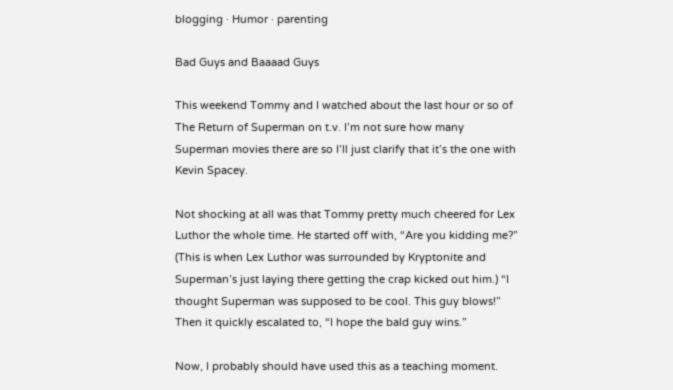blogging · Humor · parenting

Bad Guys and Baaaad Guys

This weekend Tommy and I watched about the last hour or so of The Return of Superman on t.v. I’m not sure how many Superman movies there are so I’ll just clarify that it’s the one with Kevin Spacey.

Not shocking at all was that Tommy pretty much cheered for Lex Luthor the whole time. He started off with, “Are you kidding me?” (This is when Lex Luthor was surrounded by Kryptonite and Superman’s just laying there getting the crap kicked out him.) “I thought Superman was supposed to be cool. This guy blows!” Then it quickly escalated to, “I hope the bald guy wins.”

Now, I probably should have used this as a teaching moment.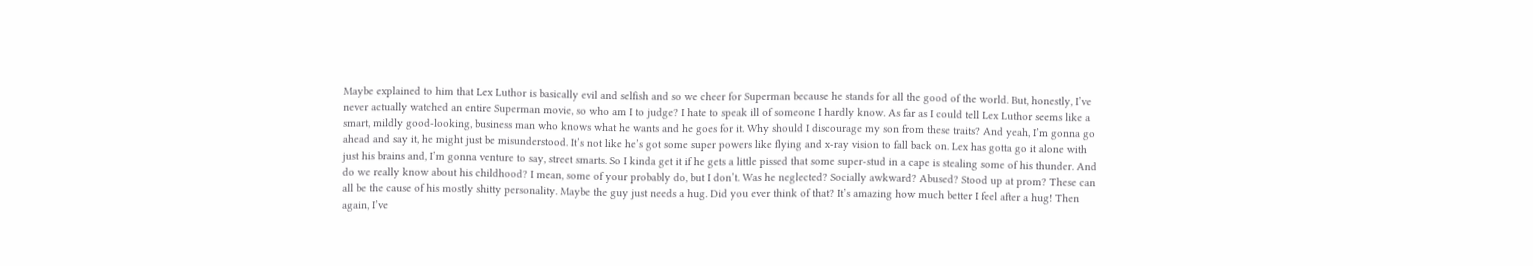Maybe explained to him that Lex Luthor is basically evil and selfish and so we cheer for Superman because he stands for all the good of the world. But, honestly, I’ve never actually watched an entire Superman movie, so who am I to judge? I hate to speak ill of someone I hardly know. As far as I could tell Lex Luthor seems like a smart, mildly good-looking, business man who knows what he wants and he goes for it. Why should I discourage my son from these traits? And yeah, I’m gonna go ahead and say it, he might just be misunderstood. It’s not like he’s got some super powers like flying and x-ray vision to fall back on. Lex has gotta go it alone with just his brains and, I’m gonna venture to say, street smarts. So I kinda get it if he gets a little pissed that some super-stud in a cape is stealing some of his thunder. And do we really know about his childhood? I mean, some of your probably do, but I don’t. Was he neglected? Socially awkward? Abused? Stood up at prom? These can all be the cause of his mostly shitty personality. Maybe the guy just needs a hug. Did you ever think of that? It’s amazing how much better I feel after a hug! Then again, I’ve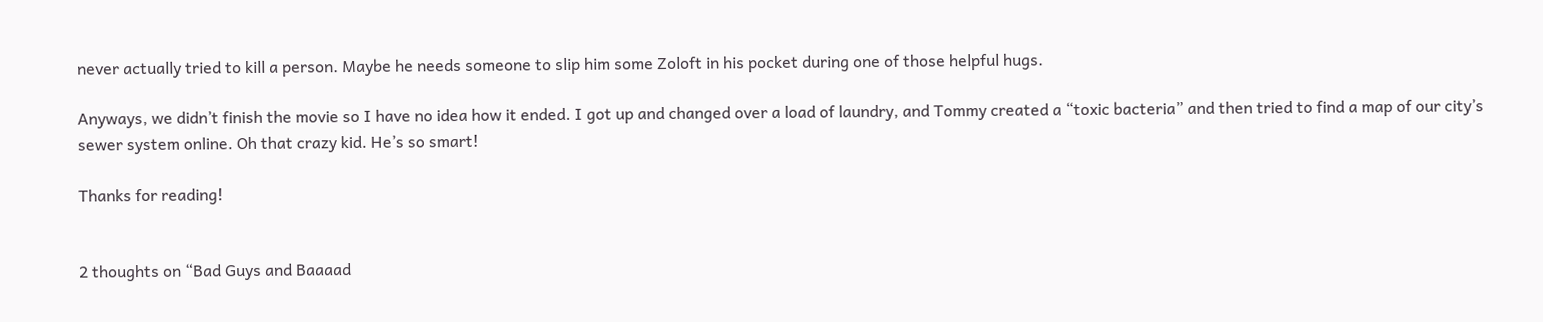never actually tried to kill a person. Maybe he needs someone to slip him some Zoloft in his pocket during one of those helpful hugs.

Anyways, we didn’t finish the movie so I have no idea how it ended. I got up and changed over a load of laundry, and Tommy created a “toxic bacteria” and then tried to find a map of our city’s sewer system online. Oh that crazy kid. He’s so smart!

Thanks for reading!


2 thoughts on “Bad Guys and Baaaad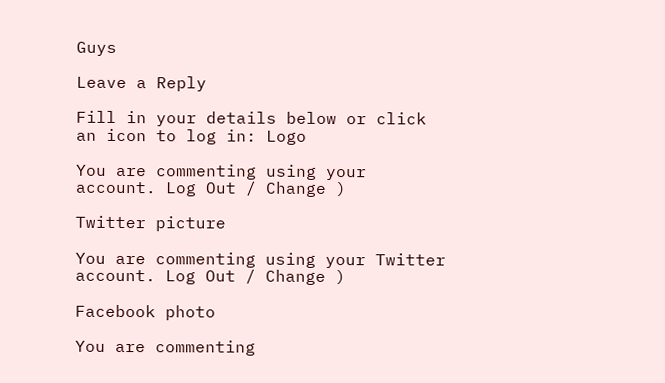Guys

Leave a Reply

Fill in your details below or click an icon to log in: Logo

You are commenting using your account. Log Out / Change )

Twitter picture

You are commenting using your Twitter account. Log Out / Change )

Facebook photo

You are commenting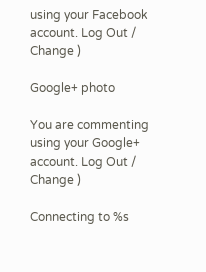using your Facebook account. Log Out / Change )

Google+ photo

You are commenting using your Google+ account. Log Out / Change )

Connecting to %s